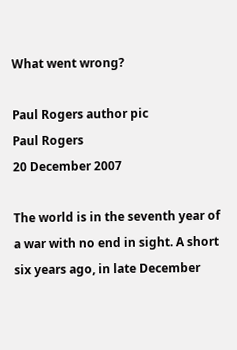What went wrong?

Paul Rogers author pic
Paul Rogers
20 December 2007

The world is in the seventh year of a war with no end in sight. A short six years ago, in late December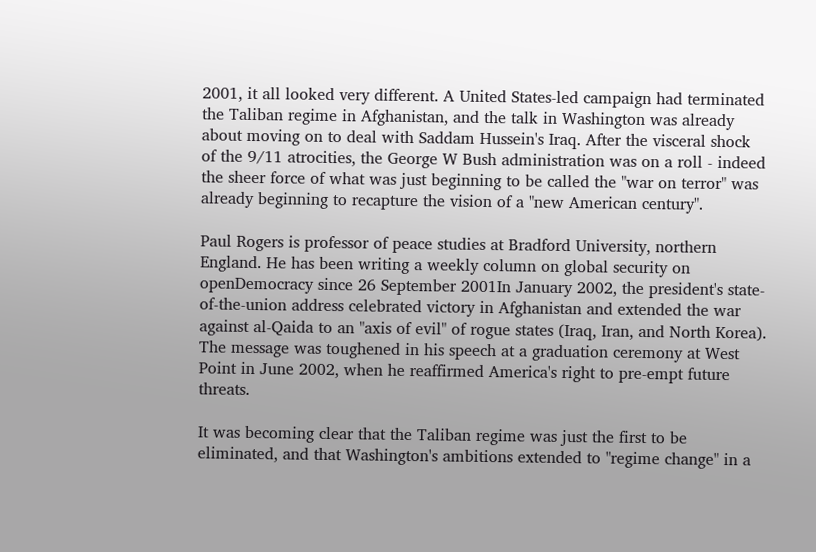2001, it all looked very different. A United States-led campaign had terminated the Taliban regime in Afghanistan, and the talk in Washington was already about moving on to deal with Saddam Hussein's Iraq. After the visceral shock of the 9/11 atrocities, the George W Bush administration was on a roll - indeed the sheer force of what was just beginning to be called the "war on terror" was already beginning to recapture the vision of a "new American century".

Paul Rogers is professor of peace studies at Bradford University, northern England. He has been writing a weekly column on global security on openDemocracy since 26 September 2001In January 2002, the president's state-of-the-union address celebrated victory in Afghanistan and extended the war against al-Qaida to an "axis of evil" of rogue states (Iraq, Iran, and North Korea). The message was toughened in his speech at a graduation ceremony at West Point in June 2002, when he reaffirmed America's right to pre-empt future threats.

It was becoming clear that the Taliban regime was just the first to be eliminated, and that Washington's ambitions extended to "regime change" in a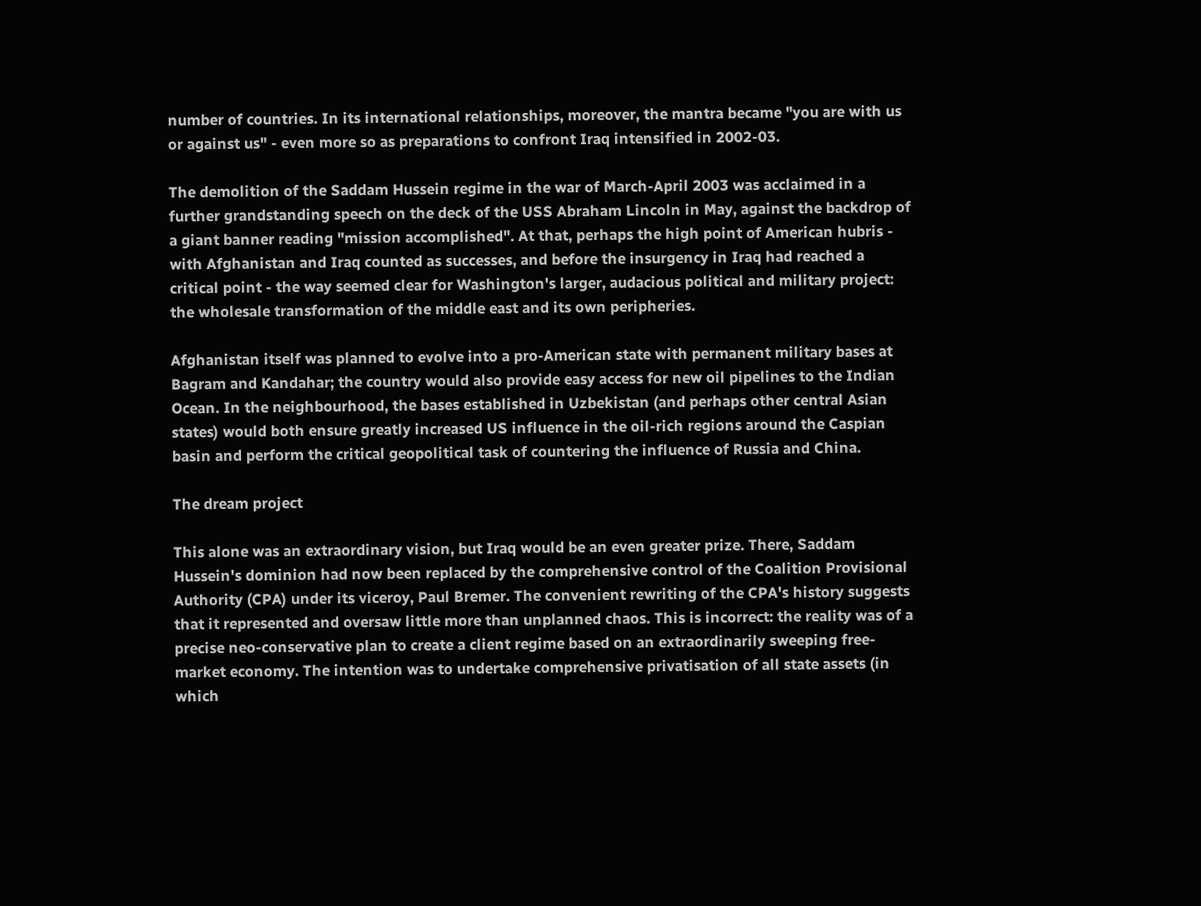number of countries. In its international relationships, moreover, the mantra became "you are with us or against us" - even more so as preparations to confront Iraq intensified in 2002-03.

The demolition of the Saddam Hussein regime in the war of March-April 2003 was acclaimed in a further grandstanding speech on the deck of the USS Abraham Lincoln in May, against the backdrop of a giant banner reading "mission accomplished". At that, perhaps the high point of American hubris - with Afghanistan and Iraq counted as successes, and before the insurgency in Iraq had reached a critical point - the way seemed clear for Washington's larger, audacious political and military project: the wholesale transformation of the middle east and its own peripheries.

Afghanistan itself was planned to evolve into a pro-American state with permanent military bases at Bagram and Kandahar; the country would also provide easy access for new oil pipelines to the Indian Ocean. In the neighbourhood, the bases established in Uzbekistan (and perhaps other central Asian states) would both ensure greatly increased US influence in the oil-rich regions around the Caspian basin and perform the critical geopolitical task of countering the influence of Russia and China.

The dream project

This alone was an extraordinary vision, but Iraq would be an even greater prize. There, Saddam Hussein's dominion had now been replaced by the comprehensive control of the Coalition Provisional Authority (CPA) under its viceroy, Paul Bremer. The convenient rewriting of the CPA's history suggests that it represented and oversaw little more than unplanned chaos. This is incorrect: the reality was of a precise neo-conservative plan to create a client regime based on an extraordinarily sweeping free-market economy. The intention was to undertake comprehensive privatisation of all state assets (in which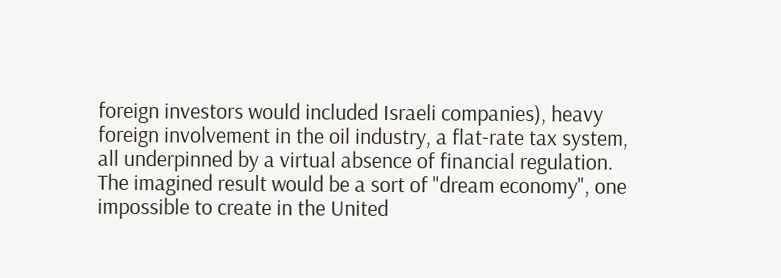foreign investors would included Israeli companies), heavy foreign involvement in the oil industry, a flat-rate tax system, all underpinned by a virtual absence of financial regulation. The imagined result would be a sort of "dream economy", one impossible to create in the United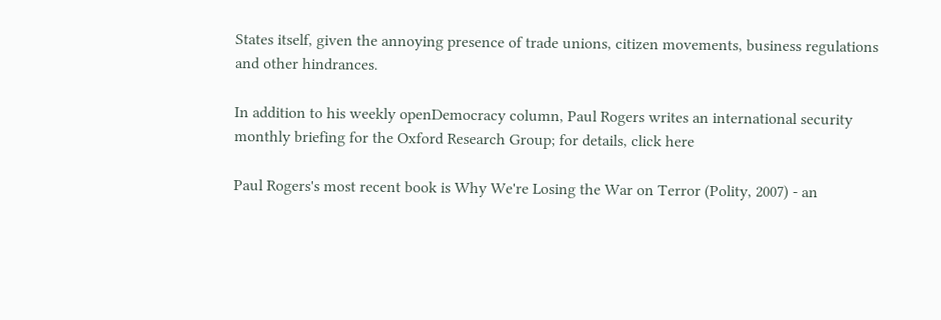States itself, given the annoying presence of trade unions, citizen movements, business regulations and other hindrances.

In addition to his weekly openDemocracy column, Paul Rogers writes an international security monthly briefing for the Oxford Research Group; for details, click here

Paul Rogers's most recent book is Why We're Losing the War on Terror (Polity, 2007) - an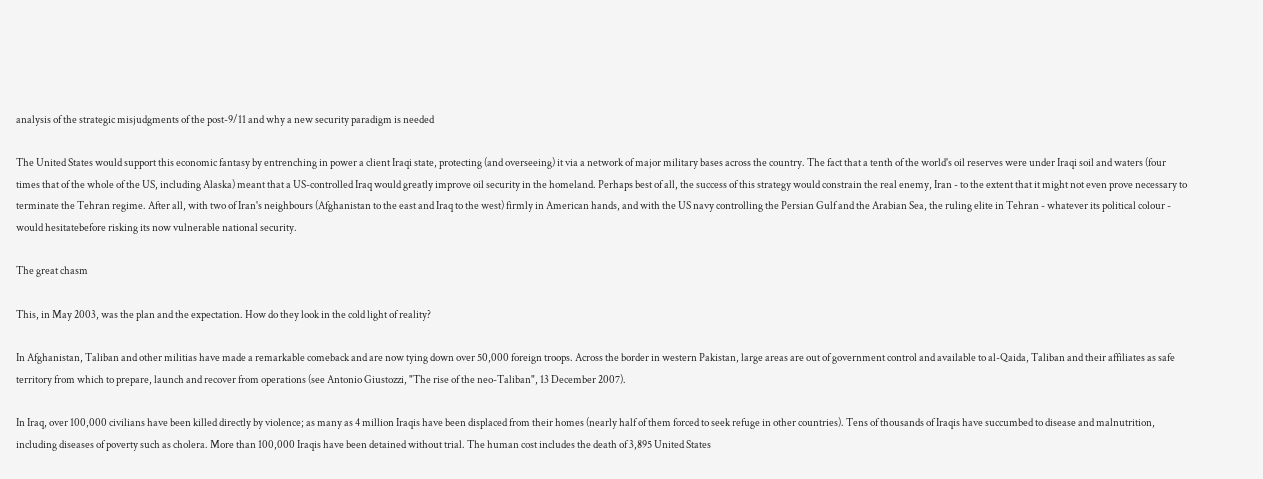analysis of the strategic misjudgments of the post-9/11 and why a new security paradigm is needed

The United States would support this economic fantasy by entrenching in power a client Iraqi state, protecting (and overseeing) it via a network of major military bases across the country. The fact that a tenth of the world's oil reserves were under Iraqi soil and waters (four times that of the whole of the US, including Alaska) meant that a US-controlled Iraq would greatly improve oil security in the homeland. Perhaps best of all, the success of this strategy would constrain the real enemy, Iran - to the extent that it might not even prove necessary to terminate the Tehran regime. After all, with two of Iran's neighbours (Afghanistan to the east and Iraq to the west) firmly in American hands, and with the US navy controlling the Persian Gulf and the Arabian Sea, the ruling elite in Tehran - whatever its political colour - would hesitatebefore risking its now vulnerable national security.

The great chasm

This, in May 2003, was the plan and the expectation. How do they look in the cold light of reality?

In Afghanistan, Taliban and other militias have made a remarkable comeback and are now tying down over 50,000 foreign troops. Across the border in western Pakistan, large areas are out of government control and available to al-Qaida, Taliban and their affiliates as safe territory from which to prepare, launch and recover from operations (see Antonio Giustozzi, "The rise of the neo-Taliban", 13 December 2007).

In Iraq, over 100,000 civilians have been killed directly by violence; as many as 4 million Iraqis have been displaced from their homes (nearly half of them forced to seek refuge in other countries). Tens of thousands of Iraqis have succumbed to disease and malnutrition, including diseases of poverty such as cholera. More than 100,000 Iraqis have been detained without trial. The human cost includes the death of 3,895 United States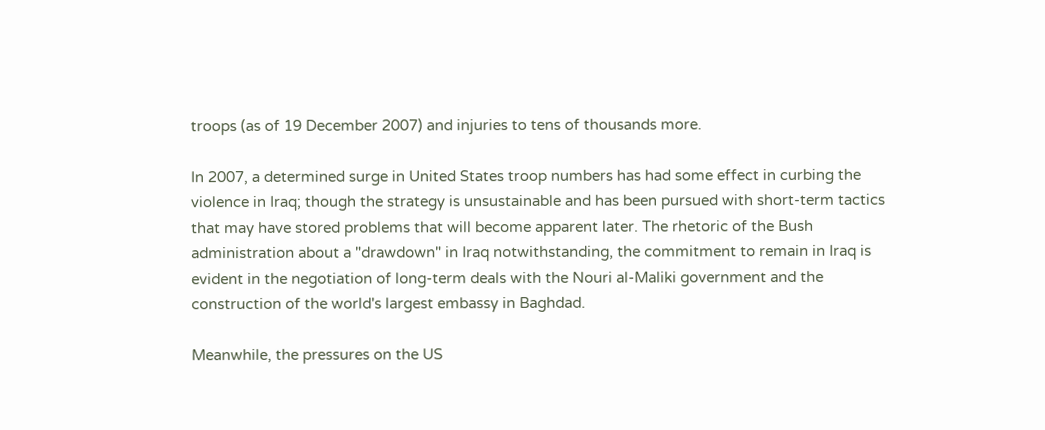troops (as of 19 December 2007) and injuries to tens of thousands more.

In 2007, a determined surge in United States troop numbers has had some effect in curbing the violence in Iraq; though the strategy is unsustainable and has been pursued with short-term tactics that may have stored problems that will become apparent later. The rhetoric of the Bush administration about a "drawdown" in Iraq notwithstanding, the commitment to remain in Iraq is evident in the negotiation of long-term deals with the Nouri al-Maliki government and the construction of the world's largest embassy in Baghdad.

Meanwhile, the pressures on the US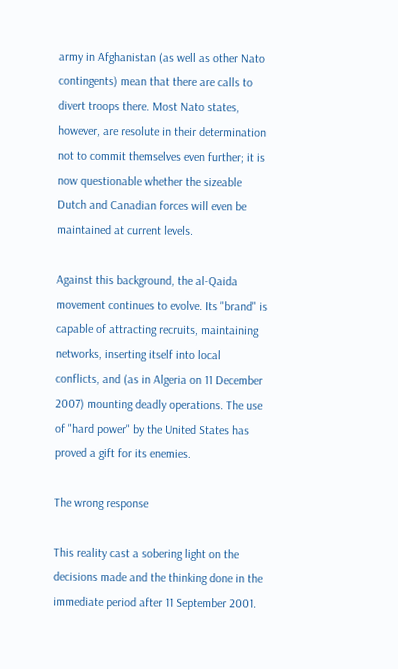army in Afghanistan (as well as other Nato contingents) mean that there are calls to divert troops there. Most Nato states, however, are resolute in their determination not to commit themselves even further; it is now questionable whether the sizeable Dutch and Canadian forces will even be maintained at current levels.

Against this background, the al-Qaida movement continues to evolve. Its "brand" is capable of attracting recruits, maintaining networks, inserting itself into local conflicts, and (as in Algeria on 11 December 2007) mounting deadly operations. The use of "hard power" by the United States has proved a gift for its enemies.

The wrong response

This reality cast a sobering light on the decisions made and the thinking done in the immediate period after 11 September 2001.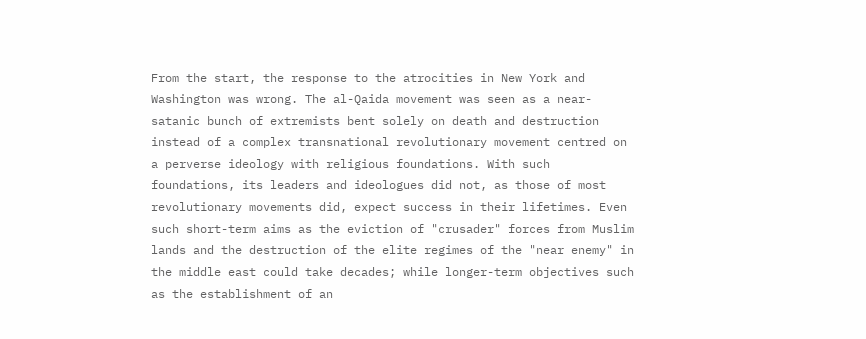From the start, the response to the atrocities in New York and Washington was wrong. The al-Qaida movement was seen as a near-satanic bunch of extremists bent solely on death and destruction instead of a complex transnational revolutionary movement centred on a perverse ideology with religious foundations. With such foundations, its leaders and ideologues did not, as those of most revolutionary movements did, expect success in their lifetimes. Even such short-term aims as the eviction of "crusader" forces from Muslim lands and the destruction of the elite regimes of the "near enemy" in the middle east could take decades; while longer-term objectives such as the establishment of an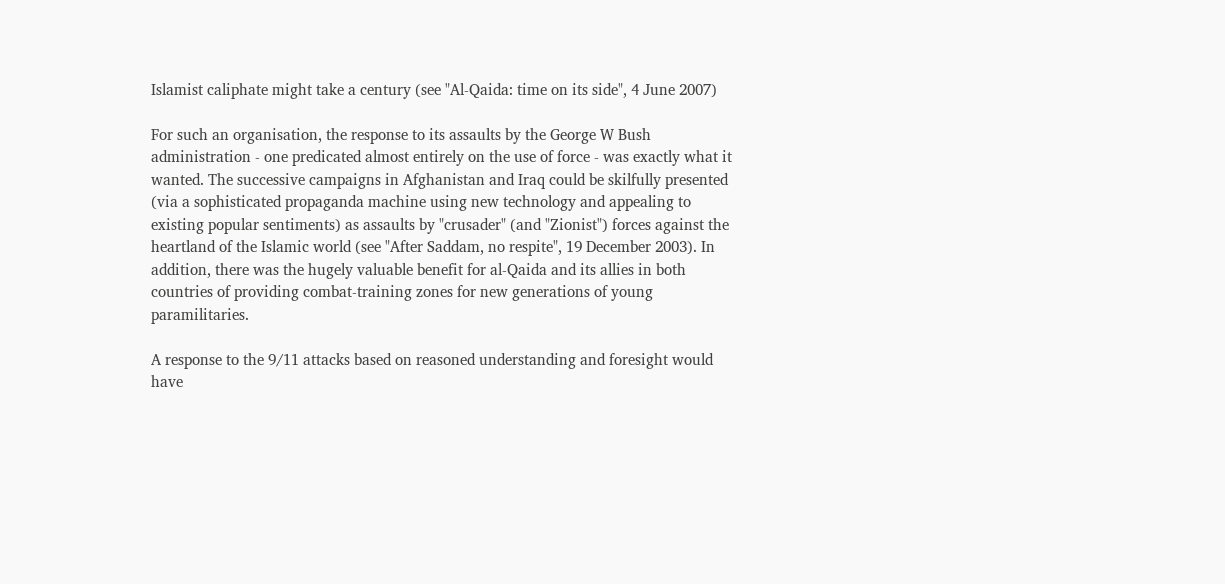Islamist caliphate might take a century (see "Al-Qaida: time on its side", 4 June 2007)

For such an organisation, the response to its assaults by the George W Bush administration - one predicated almost entirely on the use of force - was exactly what it wanted. The successive campaigns in Afghanistan and Iraq could be skilfully presented (via a sophisticated propaganda machine using new technology and appealing to existing popular sentiments) as assaults by "crusader" (and "Zionist") forces against the heartland of the Islamic world (see "After Saddam, no respite", 19 December 2003). In addition, there was the hugely valuable benefit for al-Qaida and its allies in both countries of providing combat-training zones for new generations of young paramilitaries.

A response to the 9/11 attacks based on reasoned understanding and foresight would have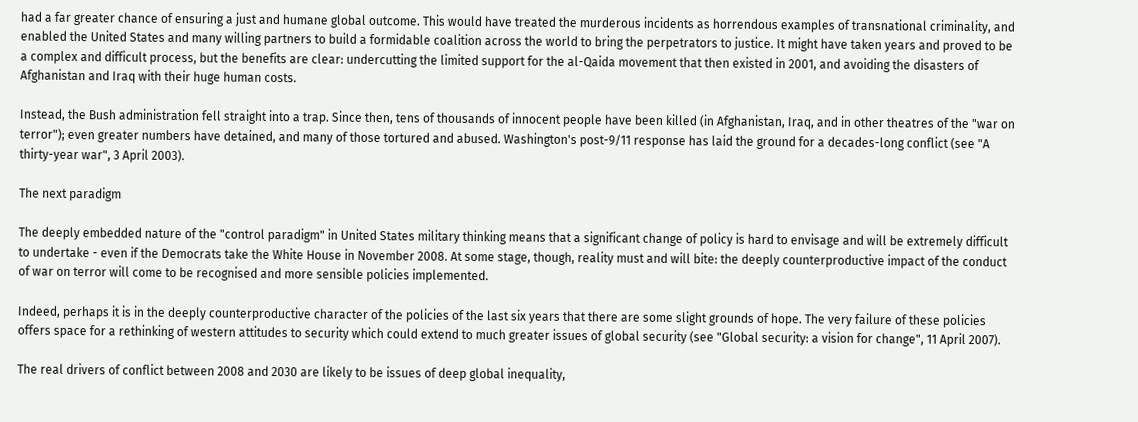had a far greater chance of ensuring a just and humane global outcome. This would have treated the murderous incidents as horrendous examples of transnational criminality, and enabled the United States and many willing partners to build a formidable coalition across the world to bring the perpetrators to justice. It might have taken years and proved to be a complex and difficult process, but the benefits are clear: undercutting the limited support for the al-Qaida movement that then existed in 2001, and avoiding the disasters of Afghanistan and Iraq with their huge human costs.

Instead, the Bush administration fell straight into a trap. Since then, tens of thousands of innocent people have been killed (in Afghanistan, Iraq, and in other theatres of the "war on terror"); even greater numbers have detained, and many of those tortured and abused. Washington's post-9/11 response has laid the ground for a decades-long conflict (see "A thirty-year war", 3 April 2003).

The next paradigm

The deeply embedded nature of the "control paradigm" in United States military thinking means that a significant change of policy is hard to envisage and will be extremely difficult to undertake - even if the Democrats take the White House in November 2008. At some stage, though, reality must and will bite: the deeply counterproductive impact of the conduct of war on terror will come to be recognised and more sensible policies implemented.

Indeed, perhaps it is in the deeply counterproductive character of the policies of the last six years that there are some slight grounds of hope. The very failure of these policies offers space for a rethinking of western attitudes to security which could extend to much greater issues of global security (see "Global security: a vision for change", 11 April 2007).

The real drivers of conflict between 2008 and 2030 are likely to be issues of deep global inequality,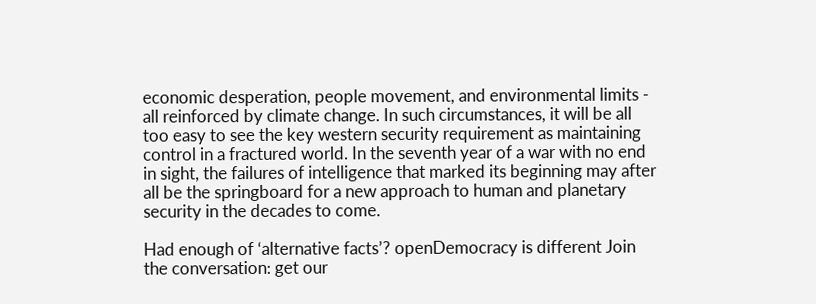economic desperation, people movement, and environmental limits - all reinforced by climate change. In such circumstances, it will be all too easy to see the key western security requirement as maintaining control in a fractured world. In the seventh year of a war with no end in sight, the failures of intelligence that marked its beginning may after all be the springboard for a new approach to human and planetary security in the decades to come.

Had enough of ‘alternative facts’? openDemocracy is different Join the conversation: get our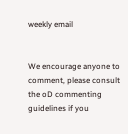weekly email


We encourage anyone to comment, please consult the oD commenting guidelines if you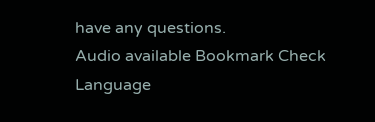have any questions.
Audio available Bookmark Check Language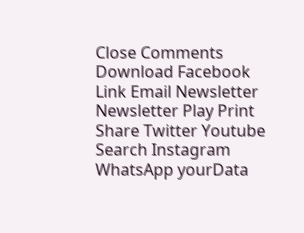Close Comments Download Facebook Link Email Newsletter Newsletter Play Print Share Twitter Youtube Search Instagram WhatsApp yourData